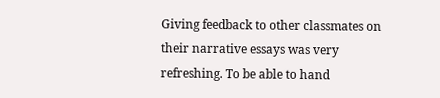Giving feedback to other classmates on their narrative essays was very refreshing. To be able to hand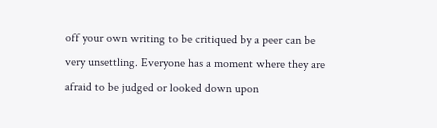off your own writing to be critiqued by a peer can be very unsettling. Everyone has a moment where they are afraid to be judged or looked down upon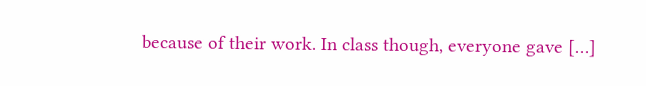because of their work. In class though, everyone gave […]